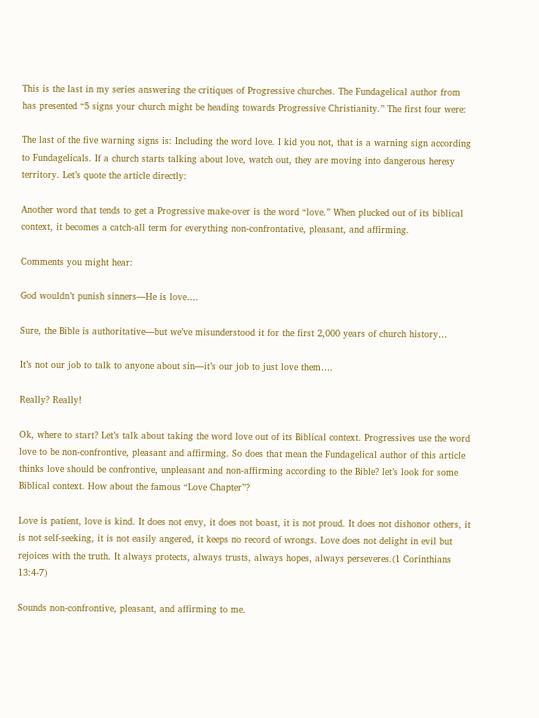This is the last in my series answering the critiques of Progressive churches. The Fundagelical author from has presented “5 signs your church might be heading towards Progressive Christianity.” The first four were:

The last of the five warning signs is: Including the word love. I kid you not, that is a warning sign according to Fundagelicals. If a church starts talking about love, watch out, they are moving into dangerous heresy territory. Let’s quote the article directly:

Another word that tends to get a Progressive make-over is the word “love.” When plucked out of its biblical context, it becomes a catch-all term for everything non-confrontative, pleasant, and affirming.

Comments you might hear:

God wouldn’t punish sinners—He is love….

Sure, the Bible is authoritative—but we’ve misunderstood it for the first 2,000 years of church history…

It’s not our job to talk to anyone about sin—it’s our job to just love them….

Really? Really!

Ok, where to start? Let’s talk about taking the word love out of its Biblical context. Progressives use the word love to be non-confrontive, pleasant and affirming. So does that mean the Fundagelical author of this article thinks love should be confrontive, unpleasant and non-affirming according to the Bible? let’s look for some Biblical context. How about the famous “Love Chapter”?

Love is patient, love is kind. It does not envy, it does not boast, it is not proud. It does not dishonor others, it is not self-seeking, it is not easily angered, it keeps no record of wrongs. Love does not delight in evil but rejoices with the truth. It always protects, always trusts, always hopes, always perseveres.(1 Corinthians 13:4-7)

Sounds non-confrontive, pleasant, and affirming to me.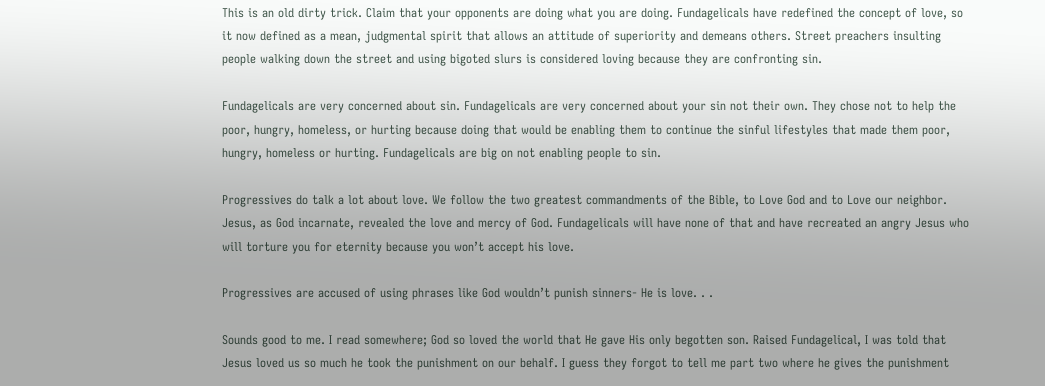This is an old dirty trick. Claim that your opponents are doing what you are doing. Fundagelicals have redefined the concept of love, so it now defined as a mean, judgmental spirit that allows an attitude of superiority and demeans others. Street preachers insulting people walking down the street and using bigoted slurs is considered loving because they are confronting sin.

Fundagelicals are very concerned about sin. Fundagelicals are very concerned about your sin not their own. They chose not to help the poor, hungry, homeless, or hurting because doing that would be enabling them to continue the sinful lifestyles that made them poor, hungry, homeless or hurting. Fundagelicals are big on not enabling people to sin.

Progressives do talk a lot about love. We follow the two greatest commandments of the Bible, to Love God and to Love our neighbor. Jesus, as God incarnate, revealed the love and mercy of God. Fundagelicals will have none of that and have recreated an angry Jesus who will torture you for eternity because you won’t accept his love.

Progressives are accused of using phrases like God wouldn’t punish sinners- He is love. . .

Sounds good to me. I read somewhere; God so loved the world that He gave His only begotten son. Raised Fundagelical, I was told that Jesus loved us so much he took the punishment on our behalf. I guess they forgot to tell me part two where he gives the punishment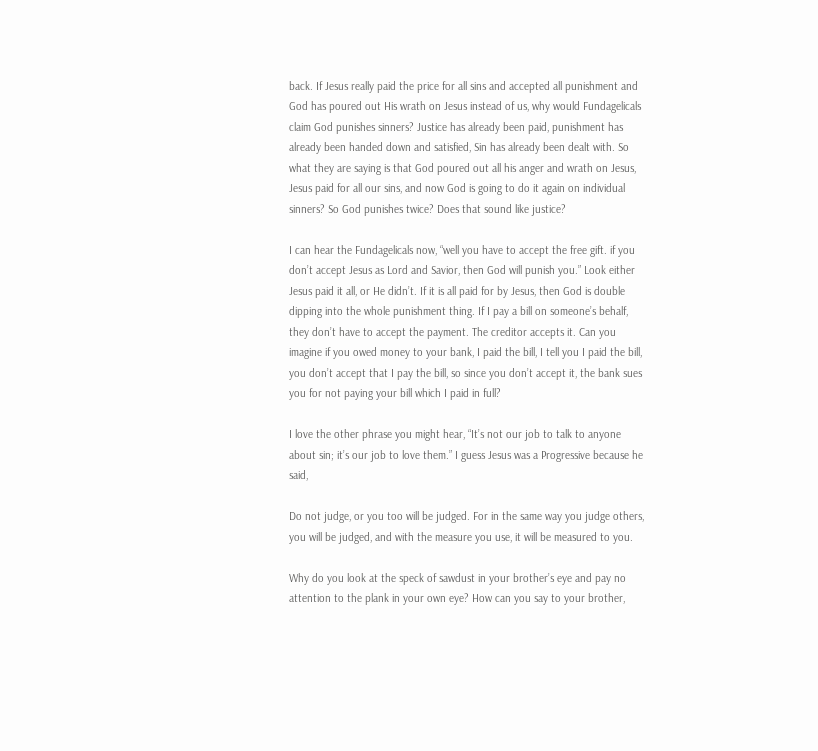back. If Jesus really paid the price for all sins and accepted all punishment and God has poured out His wrath on Jesus instead of us, why would Fundagelicals claim God punishes sinners? Justice has already been paid, punishment has already been handed down and satisfied, Sin has already been dealt with. So what they are saying is that God poured out all his anger and wrath on Jesus, Jesus paid for all our sins, and now God is going to do it again on individual sinners? So God punishes twice? Does that sound like justice?

I can hear the Fundagelicals now, “well you have to accept the free gift. if you don’t accept Jesus as Lord and Savior, then God will punish you.” Look either Jesus paid it all, or He didn’t. If it is all paid for by Jesus, then God is double dipping into the whole punishment thing. If I pay a bill on someone’s behalf, they don’t have to accept the payment. The creditor accepts it. Can you imagine if you owed money to your bank, I paid the bill, I tell you I paid the bill, you don’t accept that I pay the bill, so since you don’t accept it, the bank sues you for not paying your bill which I paid in full?

I love the other phrase you might hear, “It’s not our job to talk to anyone about sin; it’s our job to love them.” I guess Jesus was a Progressive because he said,

Do not judge, or you too will be judged. For in the same way you judge others, you will be judged, and with the measure you use, it will be measured to you.

Why do you look at the speck of sawdust in your brother’s eye and pay no attention to the plank in your own eye? How can you say to your brother,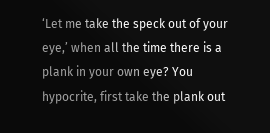‘Let me take the speck out of your eye,’ when all the time there is a plank in your own eye? You hypocrite, first take the plank out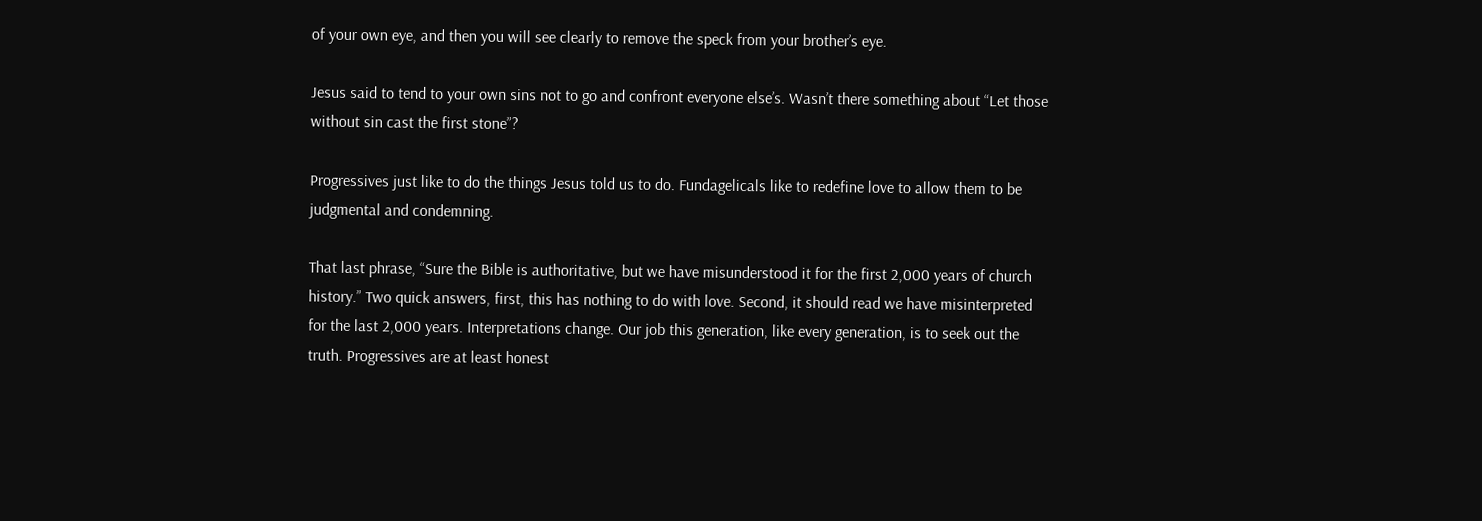of your own eye, and then you will see clearly to remove the speck from your brother’s eye.

Jesus said to tend to your own sins not to go and confront everyone else’s. Wasn’t there something about “Let those without sin cast the first stone”?

Progressives just like to do the things Jesus told us to do. Fundagelicals like to redefine love to allow them to be judgmental and condemning.

That last phrase, “Sure the Bible is authoritative, but we have misunderstood it for the first 2,000 years of church history.” Two quick answers, first, this has nothing to do with love. Second, it should read we have misinterpreted for the last 2,000 years. Interpretations change. Our job this generation, like every generation, is to seek out the truth. Progressives are at least honest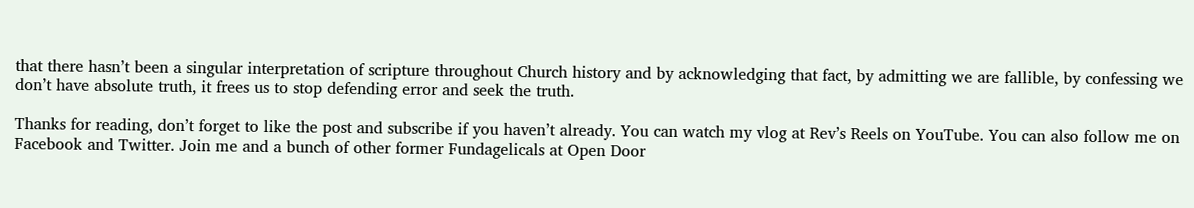that there hasn’t been a singular interpretation of scripture throughout Church history and by acknowledging that fact, by admitting we are fallible, by confessing we don’t have absolute truth, it frees us to stop defending error and seek the truth.

Thanks for reading, don’t forget to like the post and subscribe if you haven’t already. You can watch my vlog at Rev’s Reels on YouTube. You can also follow me on Facebook and Twitter. Join me and a bunch of other former Fundagelicals at Open Door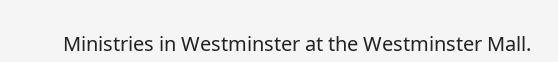Ministries in Westminster at the Westminster Mall.